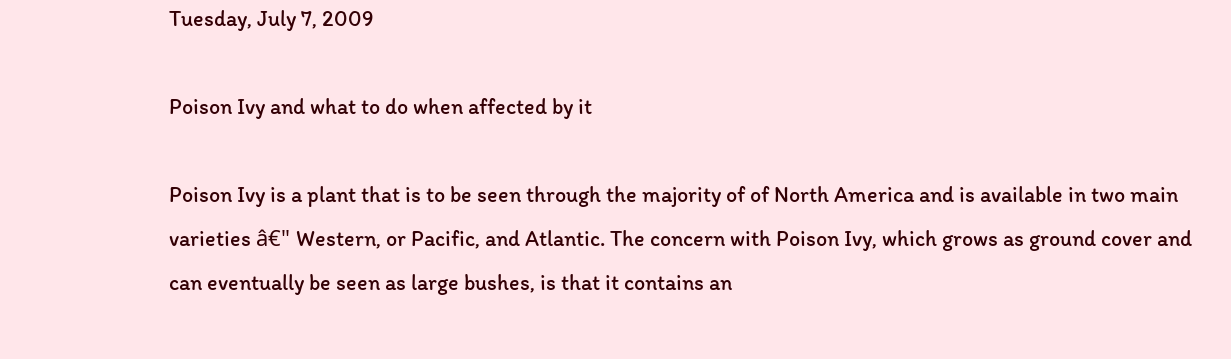Tuesday, July 7, 2009

Poison Ivy and what to do when affected by it

Poison Ivy is a plant that is to be seen through the majority of of North America and is available in two main varieties â€" Western, or Pacific, and Atlantic. The concern with Poison Ivy, which grows as ground cover and can eventually be seen as large bushes, is that it contains an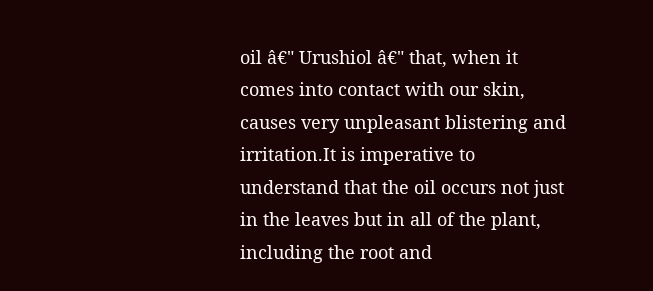oil â€" Urushiol â€" that, when it comes into contact with our skin, causes very unpleasant blistering and irritation.It is imperative to understand that the oil occurs not just in the leaves but in all of the plant, including the root and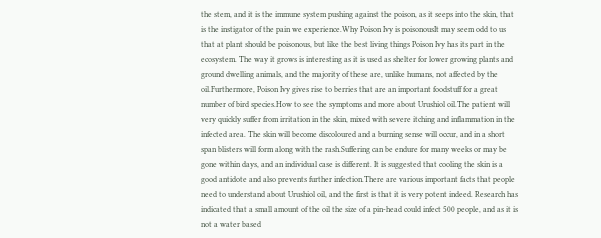the stem, and it is the immune system pushing against the poison, as it seeps into the skin, that is the instigator of the pain we experience.Why Poison Ivy is poisonousIt may seem odd to us that at plant should be poisonous, but like the best living things Poison Ivy has its part in the ecosystem. The way it grows is interesting as it is used as shelter for lower growing plants and ground dwelling animals, and the majority of these are, unlike humans, not affected by the oil.Furthermore, Poison Ivy gives rise to berries that are an important foodstuff for a great number of bird species.How to see the symptoms and more about Urushiol oil.The patient will very quickly suffer from irritation in the skin, mixed with severe itching and inflammation in the infected area. The skin will become discoloured and a burning sense will occur, and in a short span blisters will form along with the rash.Suffering can be endure for many weeks or may be gone within days, and an individual case is different. It is suggested that cooling the skin is a good antidote and also prevents further infection.There are various important facts that people need to understand about Urushiol oil, and the first is that it is very potent indeed. Research has indicated that a small amount of the oil the size of a pin-head could infect 500 people, and as it is not a water based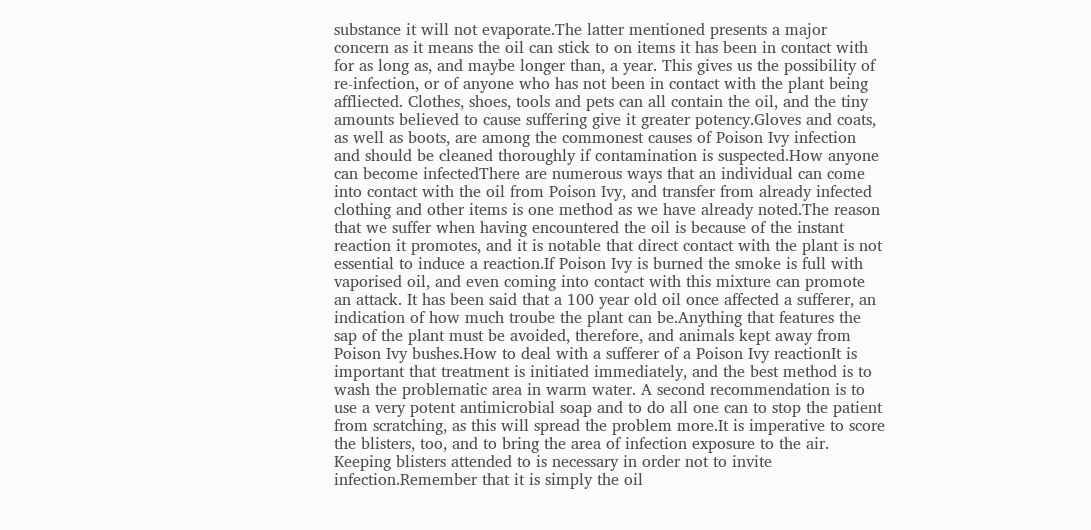substance it will not evaporate.The latter mentioned presents a major concern as it means the oil can stick to on items it has been in contact with for as long as, and maybe longer than, a year. This gives us the possibility of re-infection, or of anyone who has not been in contact with the plant being affliected. Clothes, shoes, tools and pets can all contain the oil, and the tiny amounts believed to cause suffering give it greater potency.Gloves and coats, as well as boots, are among the commonest causes of Poison Ivy infection and should be cleaned thoroughly if contamination is suspected.How anyone can become infectedThere are numerous ways that an individual can come into contact with the oil from Poison Ivy, and transfer from already infected clothing and other items is one method as we have already noted.The reason that we suffer when having encountered the oil is because of the instant reaction it promotes, and it is notable that direct contact with the plant is not essential to induce a reaction.If Poison Ivy is burned the smoke is full with vaporised oil, and even coming into contact with this mixture can promote an attack. It has been said that a 100 year old oil once affected a sufferer, an indication of how much troube the plant can be.Anything that features the sap of the plant must be avoided, therefore, and animals kept away from Poison Ivy bushes.How to deal with a sufferer of a Poison Ivy reactionIt is important that treatment is initiated immediately, and the best method is to wash the problematic area in warm water. A second recommendation is to use a very potent antimicrobial soap and to do all one can to stop the patient from scratching, as this will spread the problem more.It is imperative to score the blisters, too, and to bring the area of infection exposure to the air. Keeping blisters attended to is necessary in order not to invite infection.Remember that it is simply the oil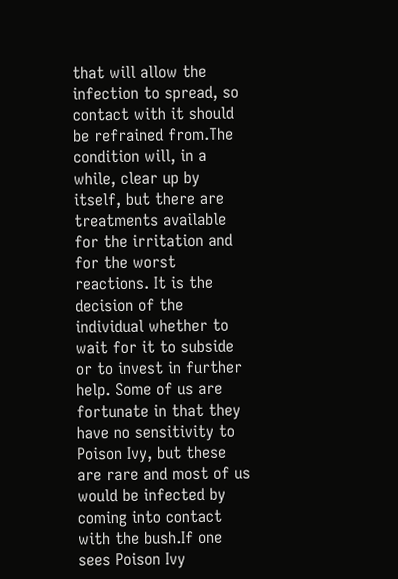that will allow the infection to spread, so contact with it should be refrained from.The condition will, in a while, clear up by itself, but there are treatments available for the irritation and for the worst reactions. It is the decision of the individual whether to wait for it to subside or to invest in further help. Some of us are fortunate in that they have no sensitivity to Poison Ivy, but these are rare and most of us would be infected by coming into contact with the bush.If one sees Poison Ivy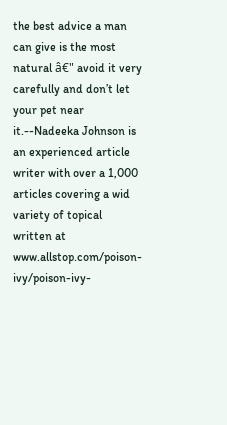the best advice a man can give is the most natural â€" avoid it very carefully and don’t let your pet near it.--Nadeeka Johnson is an experienced article writer with over a 1,000 articles covering a wid variety of topical written at www.allstop.com/poison-ivy/poison-ivy-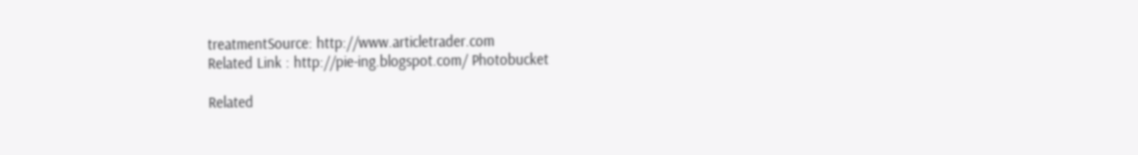treatmentSource: http://www.articletrader.com
Related Link : http://pie-ing.blogspot.com/ Photobucket

Related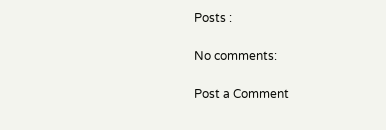Posts :

No comments:

Post a Comment